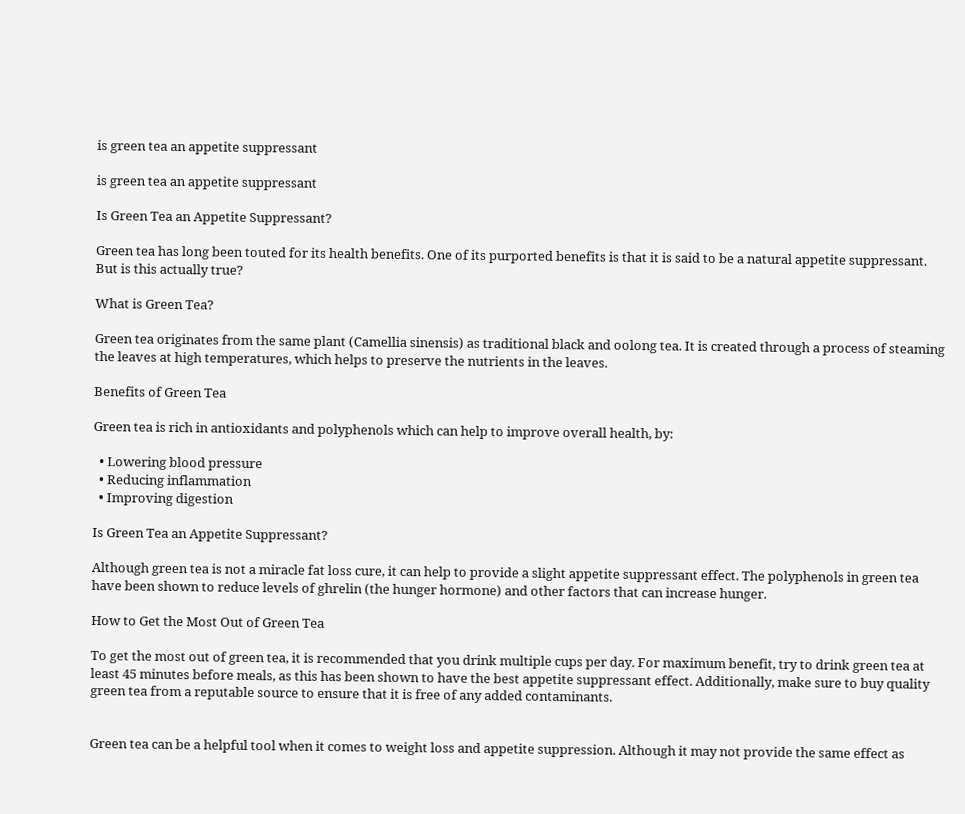is green tea an appetite suppressant

is green tea an appetite suppressant

Is Green Tea an Appetite Suppressant?

Green tea has long been touted for its health benefits. One of its purported benefits is that it is said to be a natural appetite suppressant. But is this actually true?

What is Green Tea?

Green tea originates from the same plant (Camellia sinensis) as traditional black and oolong tea. It is created through a process of steaming the leaves at high temperatures, which helps to preserve the nutrients in the leaves.

Benefits of Green Tea

Green tea is rich in antioxidants and polyphenols which can help to improve overall health, by:

  • Lowering blood pressure
  • Reducing inflammation
  • Improving digestion

Is Green Tea an Appetite Suppressant?

Although green tea is not a miracle fat loss cure, it can help to provide a slight appetite suppressant effect. The polyphenols in green tea have been shown to reduce levels of ghrelin (the hunger hormone) and other factors that can increase hunger.

How to Get the Most Out of Green Tea

To get the most out of green tea, it is recommended that you drink multiple cups per day. For maximum benefit, try to drink green tea at least 45 minutes before meals, as this has been shown to have the best appetite suppressant effect. Additionally, make sure to buy quality green tea from a reputable source to ensure that it is free of any added contaminants.


Green tea can be a helpful tool when it comes to weight loss and appetite suppression. Although it may not provide the same effect as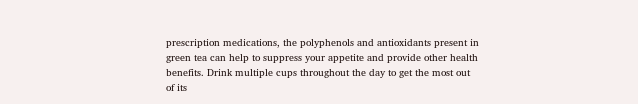prescription medications, the polyphenols and antioxidants present in green tea can help to suppress your appetite and provide other health benefits. Drink multiple cups throughout the day to get the most out of its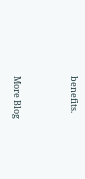benefits.


More Blog